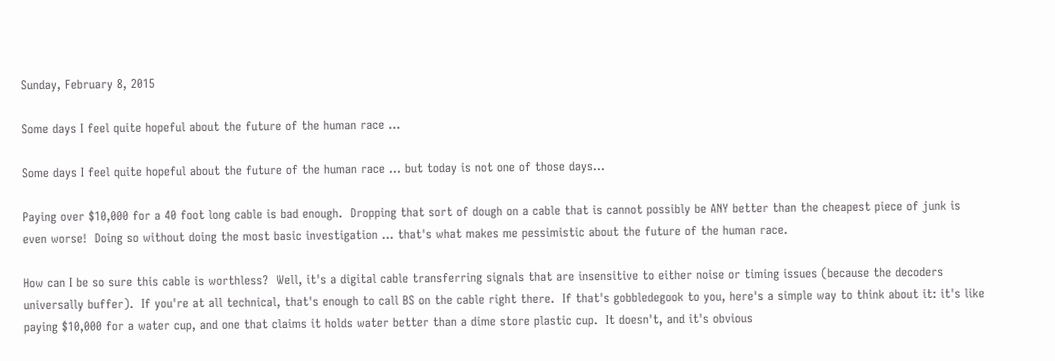Sunday, February 8, 2015

Some days I feel quite hopeful about the future of the human race ...

Some days I feel quite hopeful about the future of the human race ... but today is not one of those days...

Paying over $10,000 for a 40 foot long cable is bad enough.  Dropping that sort of dough on a cable that is cannot possibly be ANY better than the cheapest piece of junk is even worse!  Doing so without doing the most basic investigation ... that's what makes me pessimistic about the future of the human race.

How can I be so sure this cable is worthless?  Well, it's a digital cable transferring signals that are insensitive to either noise or timing issues (because the decoders universally buffer).  If you're at all technical, that's enough to call BS on the cable right there.  If that's gobbledegook to you, here's a simple way to think about it: it's like paying $10,000 for a water cup, and one that claims it holds water better than a dime store plastic cup.  It doesn't, and it's obvious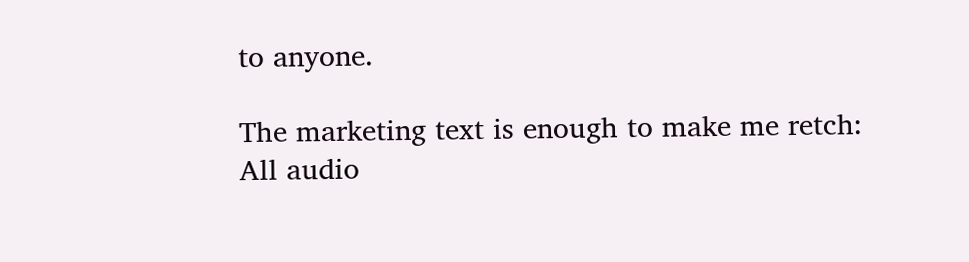to anyone.

The marketing text is enough to make me retch:
All audio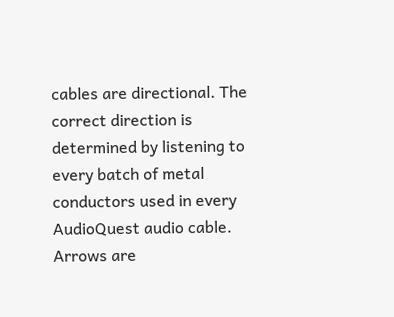cables are directional. The correct direction is determined by listening to every batch of metal conductors used in every AudioQuest audio cable. Arrows are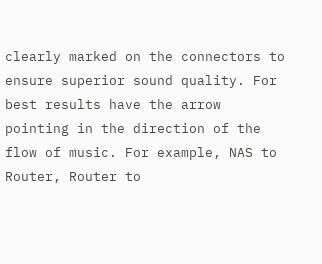clearly marked on the connectors to ensure superior sound quality. For best results have the arrow pointing in the direction of the flow of music. For example, NAS to Router, Router to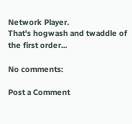Network Player.
That's hogwash and twaddle of the first order...

No comments:

Post a Comment